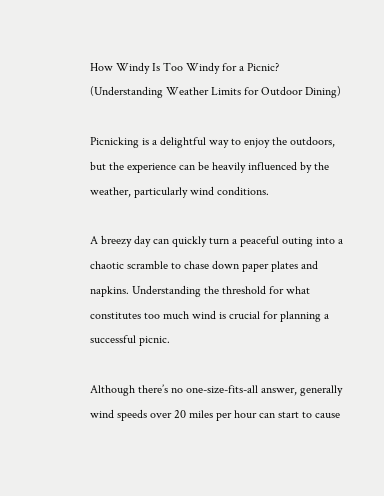How Windy Is Too Windy for a Picnic? (Understanding Weather Limits for Outdoor Dining)

Picnicking is a delightful way to enjoy the outdoors, but the experience can be heavily influenced by the weather, particularly wind conditions.

A breezy day can quickly turn a peaceful outing into a chaotic scramble to chase down paper plates and napkins. Understanding the threshold for what constitutes too much wind is crucial for planning a successful picnic.

Although there’s no one-size-fits-all answer, generally wind speeds over 20 miles per hour can start to cause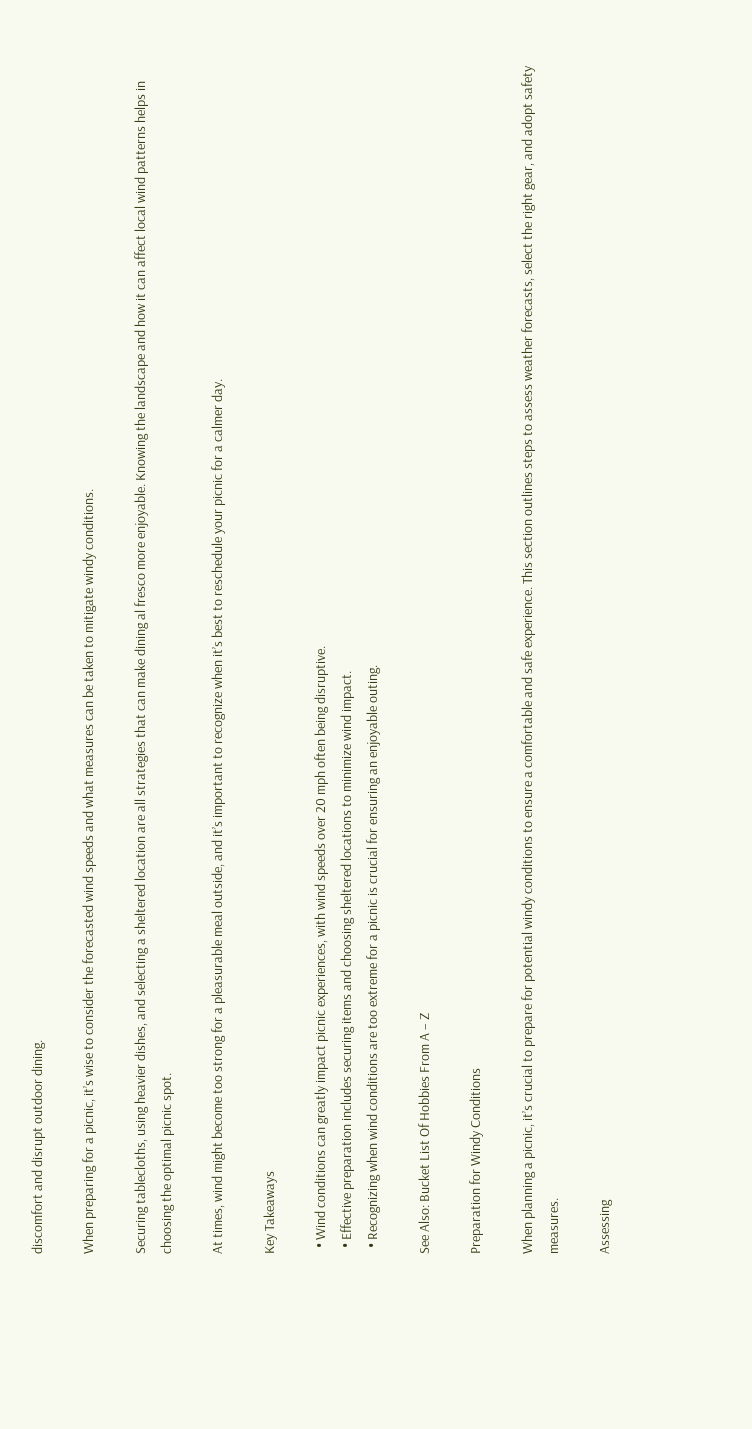discomfort and disrupt outdoor dining.

When preparing for a picnic, it’s wise to consider the forecasted wind speeds and what measures can be taken to mitigate windy conditions.

Securing tablecloths, using heavier dishes, and selecting a sheltered location are all strategies that can make dining al fresco more enjoyable. Knowing the landscape and how it can affect local wind patterns helps in choosing the optimal picnic spot.

At times, wind might become too strong for a pleasurable meal outside, and it’s important to recognize when it’s best to reschedule your picnic for a calmer day.

Key Takeaways

  • Wind conditions can greatly impact picnic experiences, with wind speeds over 20 mph often being disruptive.
  • Effective preparation includes securing items and choosing sheltered locations to minimize wind impact.
  • Recognizing when wind conditions are too extreme for a picnic is crucial for ensuring an enjoyable outing.

See Also: Bucket List Of Hobbies From A – Z

Preparation for Windy Conditions

When planning a picnic, it’s crucial to prepare for potential windy conditions to ensure a comfortable and safe experience. This section outlines steps to assess weather forecasts, select the right gear, and adopt safety measures.

Assessing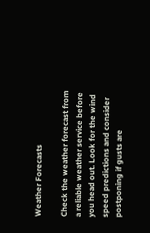Weather Forecasts

Check the weather forecast from a reliable weather service before you head out. Look for the wind speed predictions and consider postponing if gusts are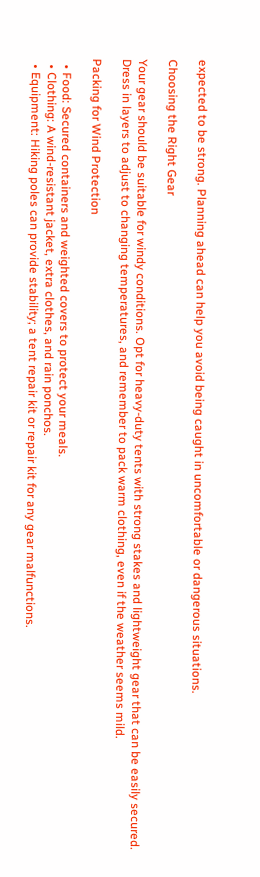expected to be strong. Planning ahead can help you avoid being caught in uncomfortable or dangerous situations.

Choosing the Right Gear

Your gear should be suitable for windy conditions. Opt for heavy-duty tents with strong stakes and lightweight gear that can be easily secured. Dress in layers to adjust to changing temperatures, and remember to pack warm clothing, even if the weather seems mild.

Packing for Wind Protection

  • Food: Secured containers and weighted covers to protect your meals.
  • Clothing: A wind-resistant jacket, extra clothes, and rain ponchos.
  • Equipment: Hiking poles can provide stability; a tent repair kit or repair kit for any gear malfunctions.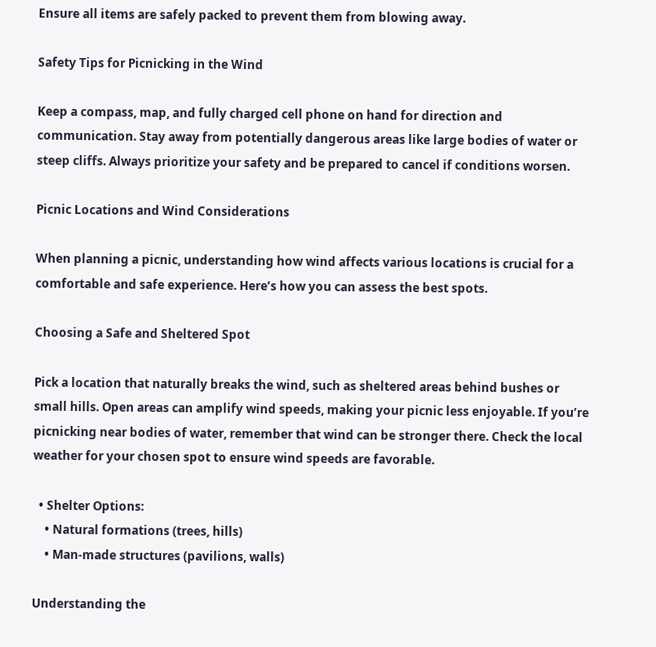Ensure all items are safely packed to prevent them from blowing away.

Safety Tips for Picnicking in the Wind

Keep a compass, map, and fully charged cell phone on hand for direction and communication. Stay away from potentially dangerous areas like large bodies of water or steep cliffs. Always prioritize your safety and be prepared to cancel if conditions worsen.

Picnic Locations and Wind Considerations

When planning a picnic, understanding how wind affects various locations is crucial for a comfortable and safe experience. Here’s how you can assess the best spots.

Choosing a Safe and Sheltered Spot

Pick a location that naturally breaks the wind, such as sheltered areas behind bushes or small hills. Open areas can amplify wind speeds, making your picnic less enjoyable. If you’re picnicking near bodies of water, remember that wind can be stronger there. Check the local weather for your chosen spot to ensure wind speeds are favorable.

  • Shelter Options:
    • Natural formations (trees, hills)
    • Man-made structures (pavilions, walls)

Understanding the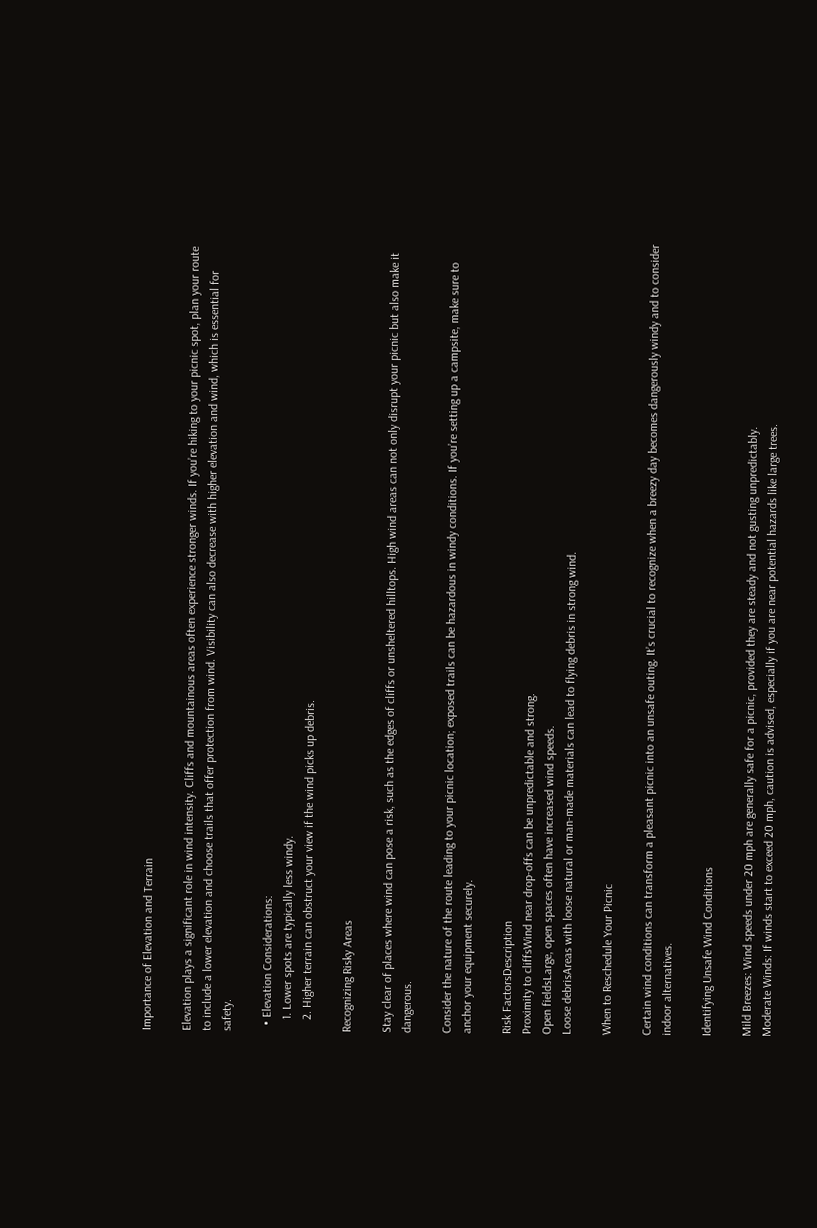Importance of Elevation and Terrain

Elevation plays a significant role in wind intensity. Cliffs and mountainous areas often experience stronger winds. If you’re hiking to your picnic spot, plan your route to include a lower elevation and choose trails that offer protection from wind. Visibility can also decrease with higher elevation and wind, which is essential for safety.

  • Elevation Considerations:
    1. Lower spots are typically less windy.
    2. Higher terrain can obstruct your view if the wind picks up debris.

Recognizing Risky Areas

Stay clear of places where wind can pose a risk, such as the edges of cliffs or unsheltered hilltops. High wind areas can not only disrupt your picnic but also make it dangerous.

Consider the nature of the route leading to your picnic location; exposed trails can be hazardous in windy conditions. If you’re setting up a campsite, make sure to anchor your equipment securely.

Risk FactorsDescription
Proximity to cliffsWind near drop-offs can be unpredictable and strong.
Open fieldsLarge, open spaces often have increased wind speeds.
Loose debrisAreas with loose natural or man-made materials can lead to flying debris in strong wind.

When to Reschedule Your Picnic

Certain wind conditions can transform a pleasant picnic into an unsafe outing. It’s crucial to recognize when a breezy day becomes dangerously windy and to consider indoor alternatives.

Identifying Unsafe Wind Conditions

Mild Breezes: Wind speeds under 20 mph are generally safe for a picnic, provided they are steady and not gusting unpredictably.
Moderate Winds: If winds start to exceed 20 mph, caution is advised, especially if you are near potential hazards like large trees.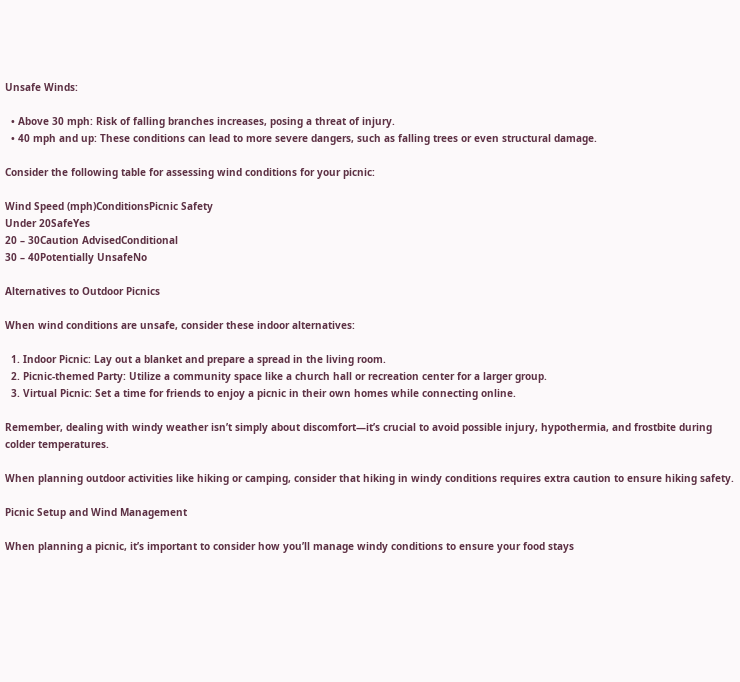Unsafe Winds:

  • Above 30 mph: Risk of falling branches increases, posing a threat of injury.
  • 40 mph and up: These conditions can lead to more severe dangers, such as falling trees or even structural damage.

Consider the following table for assessing wind conditions for your picnic:

Wind Speed (mph)ConditionsPicnic Safety
Under 20SafeYes
20 – 30Caution AdvisedConditional
30 – 40Potentially UnsafeNo

Alternatives to Outdoor Picnics

When wind conditions are unsafe, consider these indoor alternatives:

  1. Indoor Picnic: Lay out a blanket and prepare a spread in the living room.
  2. Picnic-themed Party: Utilize a community space like a church hall or recreation center for a larger group.
  3. Virtual Picnic: Set a time for friends to enjoy a picnic in their own homes while connecting online.

Remember, dealing with windy weather isn’t simply about discomfort—it’s crucial to avoid possible injury, hypothermia, and frostbite during colder temperatures.

When planning outdoor activities like hiking or camping, consider that hiking in windy conditions requires extra caution to ensure hiking safety.

Picnic Setup and Wind Management

When planning a picnic, it’s important to consider how you’ll manage windy conditions to ensure your food stays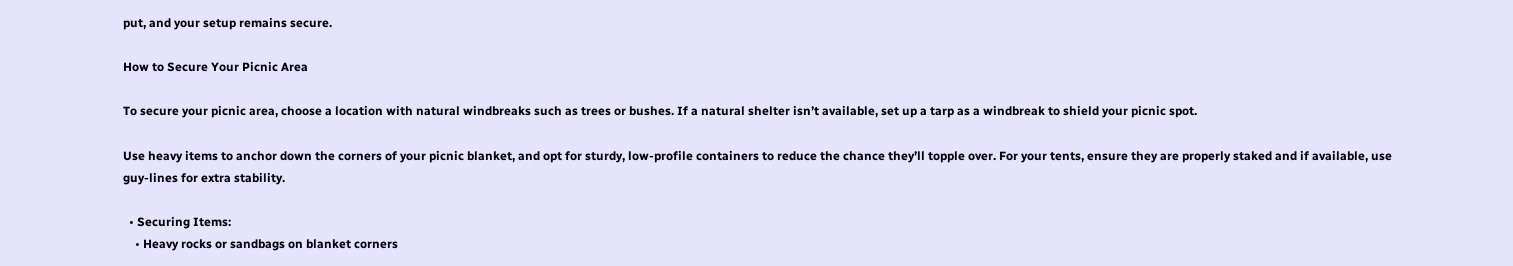put, and your setup remains secure.

How to Secure Your Picnic Area

To secure your picnic area, choose a location with natural windbreaks such as trees or bushes. If a natural shelter isn’t available, set up a tarp as a windbreak to shield your picnic spot.

Use heavy items to anchor down the corners of your picnic blanket, and opt for sturdy, low-profile containers to reduce the chance they’ll topple over. For your tents, ensure they are properly staked and if available, use guy-lines for extra stability.

  • Securing Items:
    • Heavy rocks or sandbags on blanket corners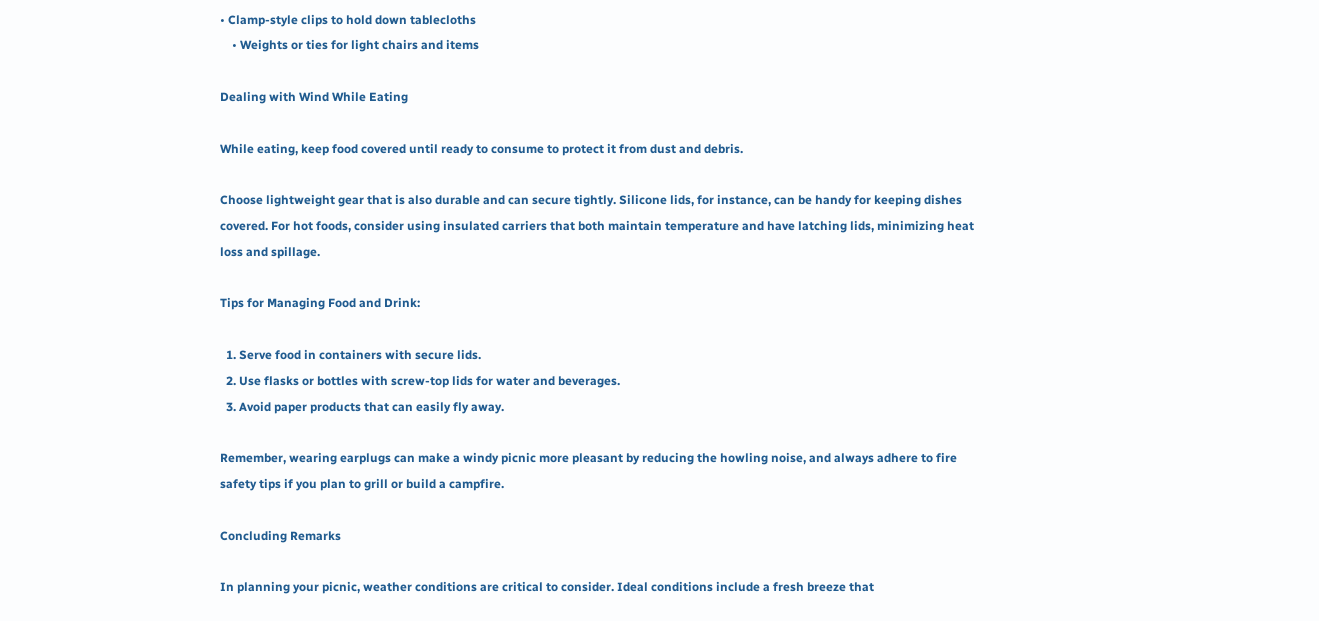• Clamp-style clips to hold down tablecloths
    • Weights or ties for light chairs and items

Dealing with Wind While Eating

While eating, keep food covered until ready to consume to protect it from dust and debris.

Choose lightweight gear that is also durable and can secure tightly. Silicone lids, for instance, can be handy for keeping dishes covered. For hot foods, consider using insulated carriers that both maintain temperature and have latching lids, minimizing heat loss and spillage.

Tips for Managing Food and Drink:

  1. Serve food in containers with secure lids.
  2. Use flasks or bottles with screw-top lids for water and beverages.
  3. Avoid paper products that can easily fly away.

Remember, wearing earplugs can make a windy picnic more pleasant by reducing the howling noise, and always adhere to fire safety tips if you plan to grill or build a campfire.

Concluding Remarks

In planning your picnic, weather conditions are critical to consider. Ideal conditions include a fresh breeze that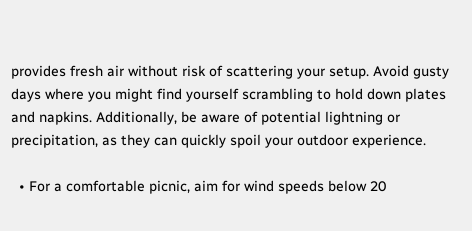provides fresh air without risk of scattering your setup. Avoid gusty days where you might find yourself scrambling to hold down plates and napkins. Additionally, be aware of potential lightning or precipitation, as they can quickly spoil your outdoor experience.

  • For a comfortable picnic, aim for wind speeds below 20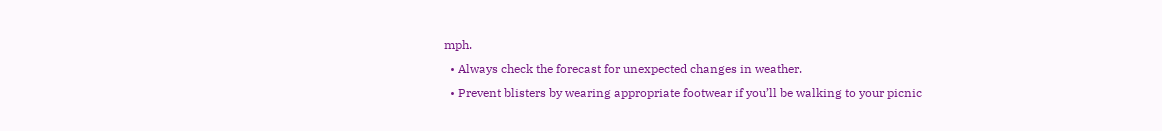mph.
  • Always check the forecast for unexpected changes in weather.
  • Prevent blisters by wearing appropriate footwear if you’ll be walking to your picnic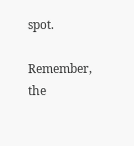spot.

Remember, the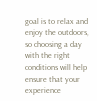goal is to relax and enjoy the outdoors, so choosing a day with the right conditions will help ensure that your experience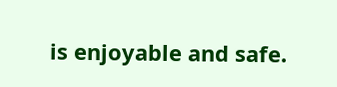is enjoyable and safe.